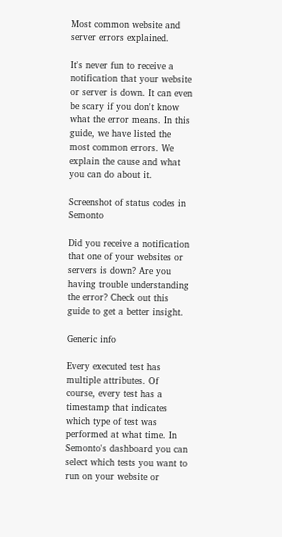Most common website and server errors explained.

It's never fun to receive a notification that your website or server is down. It can even be scary if you don't know what the error means. In this guide, we have listed the most common errors. We explain the cause and what you can do about it.

Screenshot of status codes in Semonto

Did you receive a notification that one of your websites or servers is down? Are you having trouble understanding the error? Check out this guide to get a better insight.

Generic info

Every executed test has multiple attributes. Of course, every test has a timestamp that indicates which type of test was performed at what time. In Semonto's dashboard you can select which tests you want to run on your website or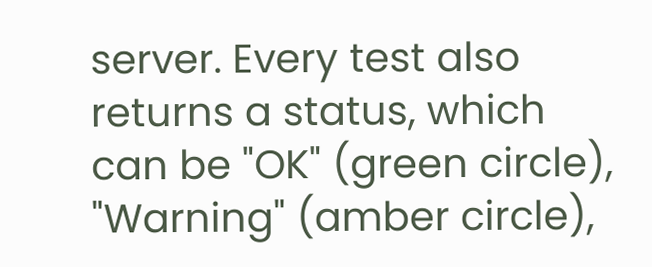server. Every test also returns a status, which can be "OK" (green circle), "Warning" (amber circle),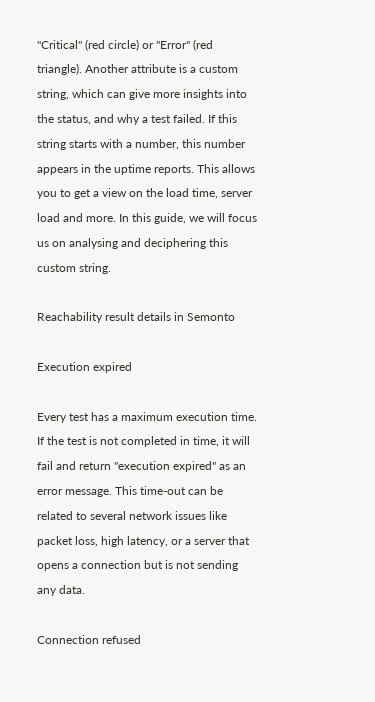"Critical" (red circle) or "Error" (red triangle). Another attribute is a custom string, which can give more insights into the status, and why a test failed. If this string starts with a number, this number appears in the uptime reports. This allows you to get a view on the load time, server load and more. In this guide, we will focus us on analysing and deciphering this custom string.

Reachability result details in Semonto

Execution expired

Every test has a maximum execution time. If the test is not completed in time, it will fail and return "execution expired" as an error message. This time-out can be related to several network issues like packet loss, high latency, or a server that opens a connection but is not sending any data.

Connection refused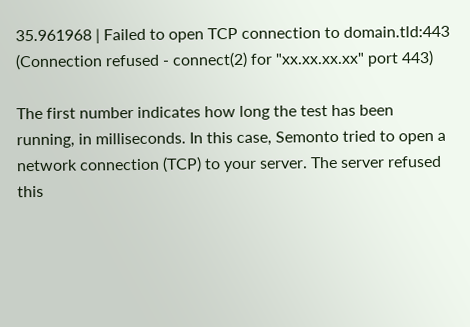35.961968 | Failed to open TCP connection to domain.tld:443 (Connection refused - connect(2) for "xx.xx.xx.xx" port 443)

The first number indicates how long the test has been running, in milliseconds. In this case, Semonto tried to open a network connection (TCP) to your server. The server refused this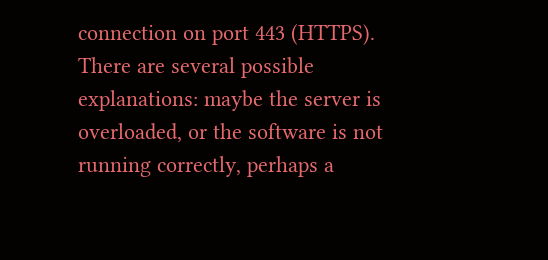connection on port 443 (HTTPS). There are several possible explanations: maybe the server is overloaded, or the software is not running correctly, perhaps a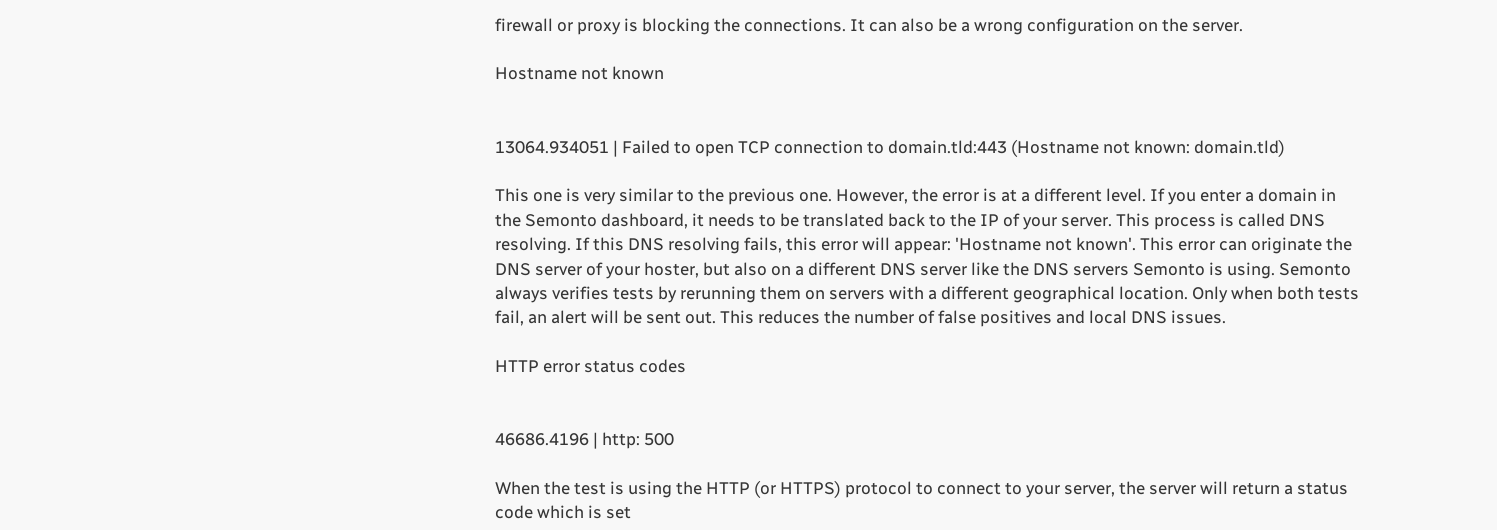firewall or proxy is blocking the connections. It can also be a wrong configuration on the server.

Hostname not known


13064.934051 | Failed to open TCP connection to domain.tld:443 (Hostname not known: domain.tld)

This one is very similar to the previous one. However, the error is at a different level. If you enter a domain in the Semonto dashboard, it needs to be translated back to the IP of your server. This process is called DNS resolving. If this DNS resolving fails, this error will appear: 'Hostname not known'. This error can originate the DNS server of your hoster, but also on a different DNS server like the DNS servers Semonto is using. Semonto always verifies tests by rerunning them on servers with a different geographical location. Only when both tests fail, an alert will be sent out. This reduces the number of false positives and local DNS issues.

HTTP error status codes


46686.4196 | http: 500

When the test is using the HTTP (or HTTPS) protocol to connect to your server, the server will return a status code which is set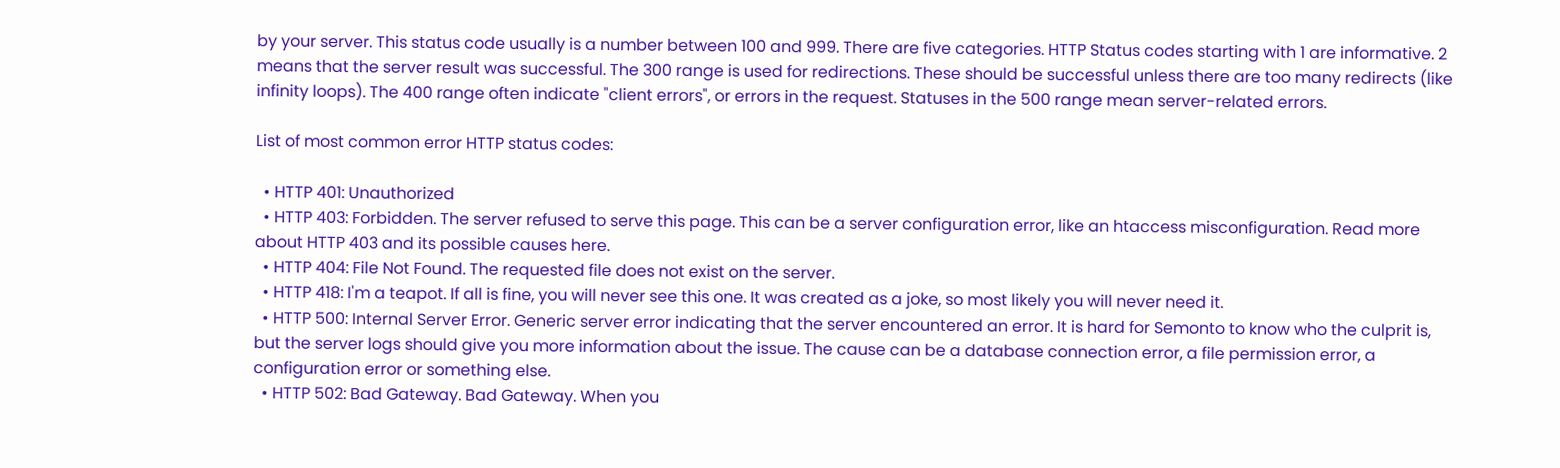by your server. This status code usually is a number between 100 and 999. There are five categories. HTTP Status codes starting with 1 are informative. 2 means that the server result was successful. The 300 range is used for redirections. These should be successful unless there are too many redirects (like infinity loops). The 400 range often indicate "client errors", or errors in the request. Statuses in the 500 range mean server-related errors.

List of most common error HTTP status codes:

  • HTTP 401: Unauthorized
  • HTTP 403: Forbidden. The server refused to serve this page. This can be a server configuration error, like an htaccess misconfiguration. Read more about HTTP 403 and its possible causes here.
  • HTTP 404: File Not Found. The requested file does not exist on the server.
  • HTTP 418: I'm a teapot. If all is fine, you will never see this one. It was created as a joke, so most likely you will never need it.
  • HTTP 500: Internal Server Error. Generic server error indicating that the server encountered an error. It is hard for Semonto to know who the culprit is, but the server logs should give you more information about the issue. The cause can be a database connection error, a file permission error, a configuration error or something else.
  • HTTP 502: Bad Gateway. Bad Gateway. When you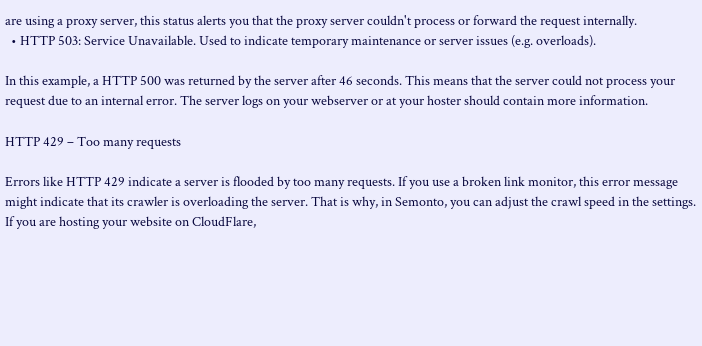are using a proxy server, this status alerts you that the proxy server couldn't process or forward the request internally.
  • HTTP 503: Service Unavailable. Used to indicate temporary maintenance or server issues (e.g. overloads).

In this example, a HTTP 500 was returned by the server after 46 seconds. This means that the server could not process your request due to an internal error. The server logs on your webserver or at your hoster should contain more information.

HTTP 429 – Too many requests

Errors like HTTP 429 indicate a server is flooded by too many requests. If you use a broken link monitor, this error message might indicate that its crawler is overloading the server. That is why, in Semonto, you can adjust the crawl speed in the settings. If you are hosting your website on CloudFlare,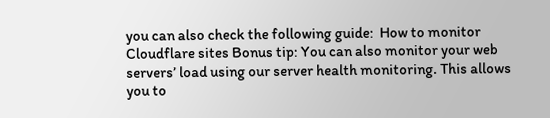you can also check the following guide:  How to monitor Cloudflare sites Bonus tip: You can also monitor your web servers’ load using our server health monitoring. This allows you to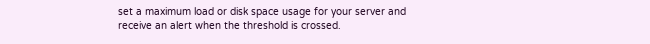set a maximum load or disk space usage for your server and receive an alert when the threshold is crossed.